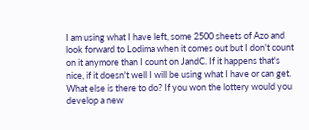I am using what I have left, some 2500 sheets of Azo and look forward to Lodima when it comes out but I don't count on it anymore than I count on JandC. If it happens that's nice, if it doesn't well I will be using what I have or can get. What else is there to do? If you won the lottery would you develop a new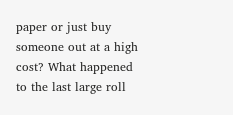paper or just buy someone out at a high cost? What happened to the last large roll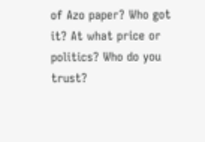of Azo paper? Who got it? At what price or politics? Who do you trust?